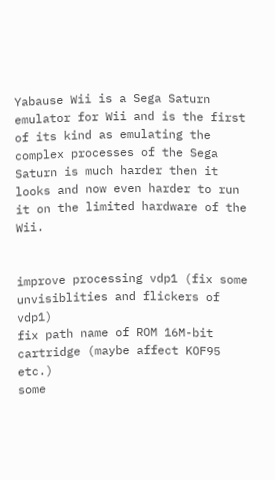Yabause Wii is a Sega Saturn emulator for Wii and is the first of its kind as emulating the complex processes of the Sega Saturn is much harder then it looks and now even harder to run it on the limited hardware of the Wii.


improve processing vdp1 (fix some unvisiblities and flickers of vdp1)
fix path name of ROM 16M-bit cartridge (maybe affect KOF95 etc.)
some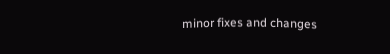minor fixes and changes